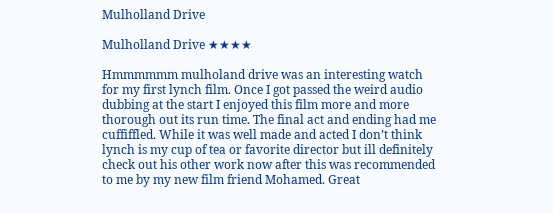Mulholland Drive

Mulholland Drive ★★★★

Hmmmmmm mulholand drive was an interesting watch for my first lynch film. Once I got passed the weird audio dubbing at the start I enjoyed this film more and more thorough out its run time. The final act and ending had me cuffiffled. While it was well made and acted I don’t think lynch is my cup of tea or favorite director but ill definitely check out his other work now after this was recommended to me by my new film friend Mohamed. Great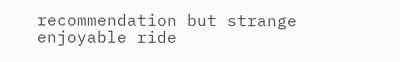recommendation but strange enjoyable ride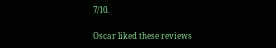7/10.

Oscar liked these reviews